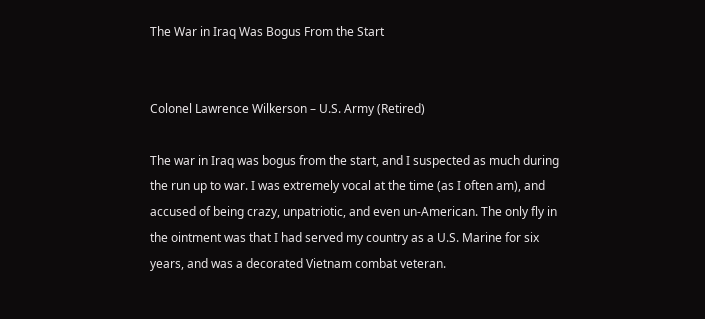The War in Iraq Was Bogus From the Start


Colonel Lawrence Wilkerson – U.S. Army (Retired)

The war in Iraq was bogus from the start, and I suspected as much during the run up to war. I was extremely vocal at the time (as I often am), and accused of being crazy, unpatriotic, and even un-American. The only fly in the ointment was that I had served my country as a U.S. Marine for six years, and was a decorated Vietnam combat veteran.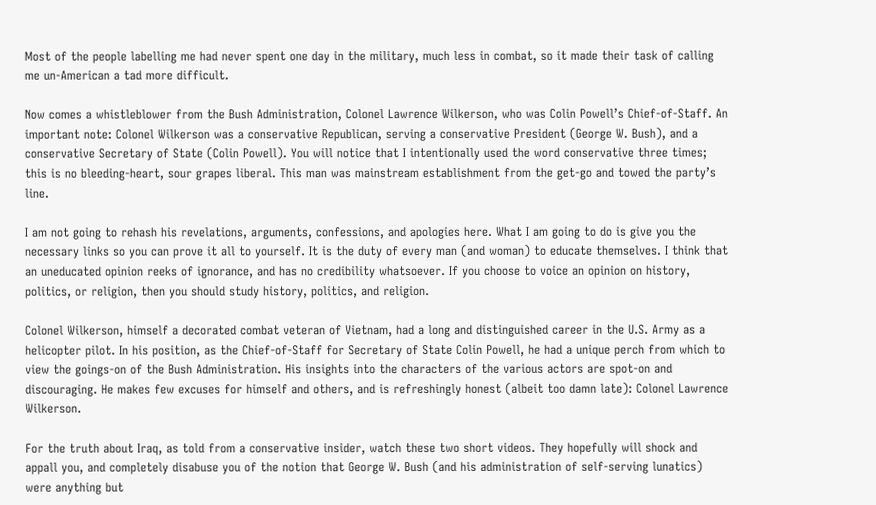Most of the people labelling me had never spent one day in the military, much less in combat, so it made their task of calling me un-American a tad more difficult.

Now comes a whistleblower from the Bush Administration, Colonel Lawrence Wilkerson, who was Colin Powell’s Chief-of-Staff. An important note: Colonel Wilkerson was a conservative Republican, serving a conservative President (George W. Bush), and a conservative Secretary of State (Colin Powell). You will notice that I intentionally used the word conservative three times; this is no bleeding-heart, sour grapes liberal. This man was mainstream establishment from the get-go and towed the party’s line.

I am not going to rehash his revelations, arguments, confessions, and apologies here. What I am going to do is give you the necessary links so you can prove it all to yourself. It is the duty of every man (and woman) to educate themselves. I think that an uneducated opinion reeks of ignorance, and has no credibility whatsoever. If you choose to voice an opinion on history, politics, or religion, then you should study history, politics, and religion.

Colonel Wilkerson, himself a decorated combat veteran of Vietnam, had a long and distinguished career in the U.S. Army as a helicopter pilot. In his position, as the Chief-of-Staff for Secretary of State Colin Powell, he had a unique perch from which to view the goings-on of the Bush Administration. His insights into the characters of the various actors are spot-on and discouraging. He makes few excuses for himself and others, and is refreshingly honest (albeit too damn late): Colonel Lawrence Wilkerson.

For the truth about Iraq, as told from a conservative insider, watch these two short videos. They hopefully will shock and appall you, and completely disabuse you of the notion that George W. Bush (and his administration of self-serving lunatics) were anything but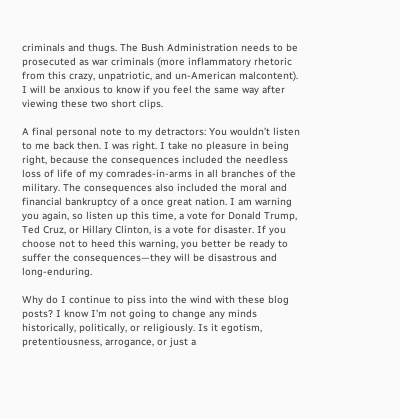criminals and thugs. The Bush Administration needs to be prosecuted as war criminals (more inflammatory rhetoric from this crazy, unpatriotic, and un-American malcontent). I will be anxious to know if you feel the same way after viewing these two short clips.

A final personal note to my detractors: You wouldn’t listen to me back then. I was right. I take no pleasure in being right, because the consequences included the needless loss of life of my comrades-in-arms in all branches of the military. The consequences also included the moral and financial bankruptcy of a once great nation. I am warning you again, so listen up this time, a vote for Donald Trump, Ted Cruz, or Hillary Clinton, is a vote for disaster. If you choose not to heed this warning, you better be ready to suffer the consequences—they will be disastrous and long-enduring.

Why do I continue to piss into the wind with these blog posts? I know I’m not going to change any minds historically, politically, or religiously. Is it egotism, pretentiousness, arrogance, or just a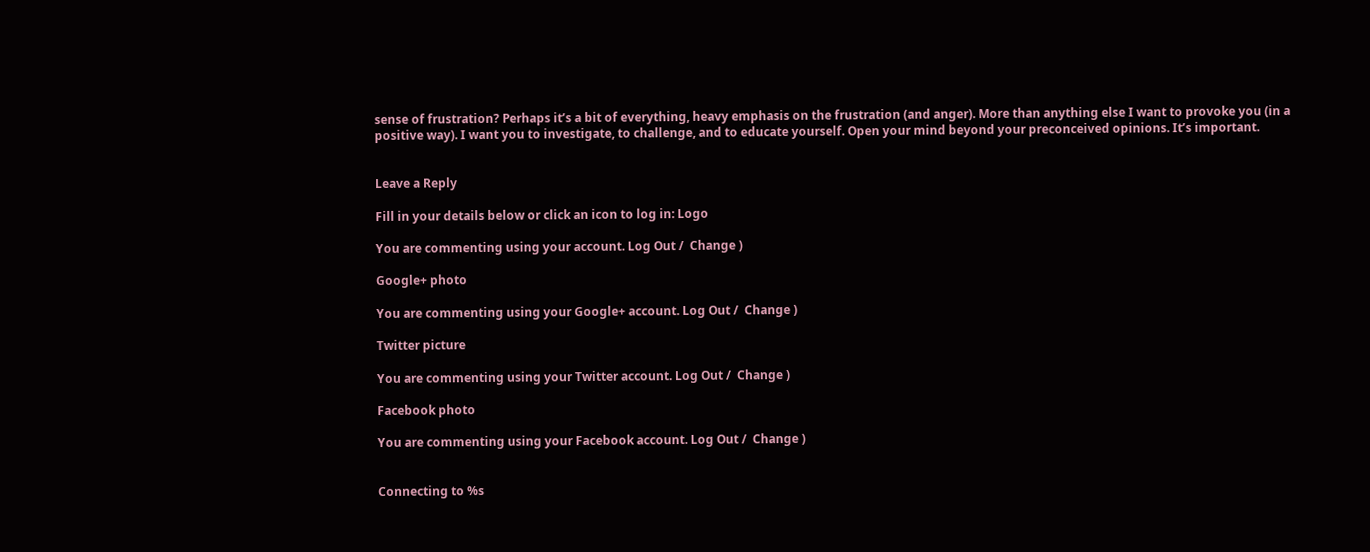sense of frustration? Perhaps it’s a bit of everything, heavy emphasis on the frustration (and anger). More than anything else I want to provoke you (in a positive way). I want you to investigate, to challenge, and to educate yourself. Open your mind beyond your preconceived opinions. It’s important.


Leave a Reply

Fill in your details below or click an icon to log in: Logo

You are commenting using your account. Log Out /  Change )

Google+ photo

You are commenting using your Google+ account. Log Out /  Change )

Twitter picture

You are commenting using your Twitter account. Log Out /  Change )

Facebook photo

You are commenting using your Facebook account. Log Out /  Change )


Connecting to %s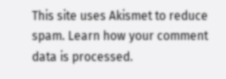This site uses Akismet to reduce spam. Learn how your comment data is processed.